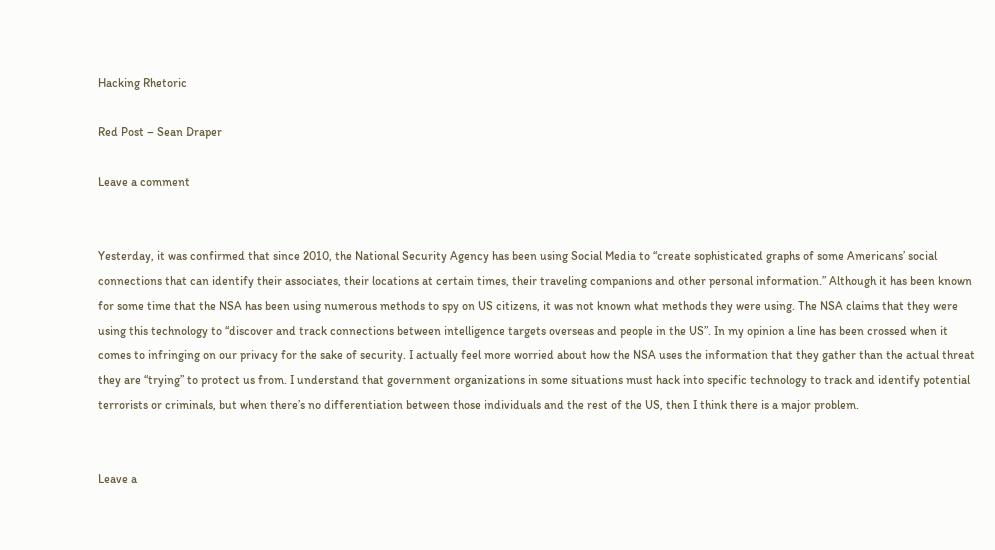Hacking Rhetoric

Red Post – Sean Draper

Leave a comment


Yesterday, it was confirmed that since 2010, the National Security Agency has been using Social Media to “create sophisticated graphs of some Americans’ social connections that can identify their associates, their locations at certain times, their traveling companions and other personal information.” Although it has been known for some time that the NSA has been using numerous methods to spy on US citizens, it was not known what methods they were using. The NSA claims that they were using this technology to “discover and track connections between intelligence targets overseas and people in the US”. In my opinion a line has been crossed when it comes to infringing on our privacy for the sake of security. I actually feel more worried about how the NSA uses the information that they gather than the actual threat they are “trying” to protect us from. I understand that government organizations in some situations must hack into specific technology to track and identify potential terrorists or criminals, but when there’s no differentiation between those individuals and the rest of the US, then I think there is a major problem.


Leave a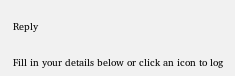Reply

Fill in your details below or click an icon to log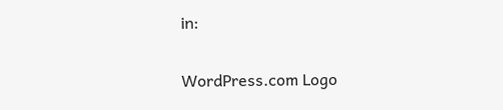in:

WordPress.com Logo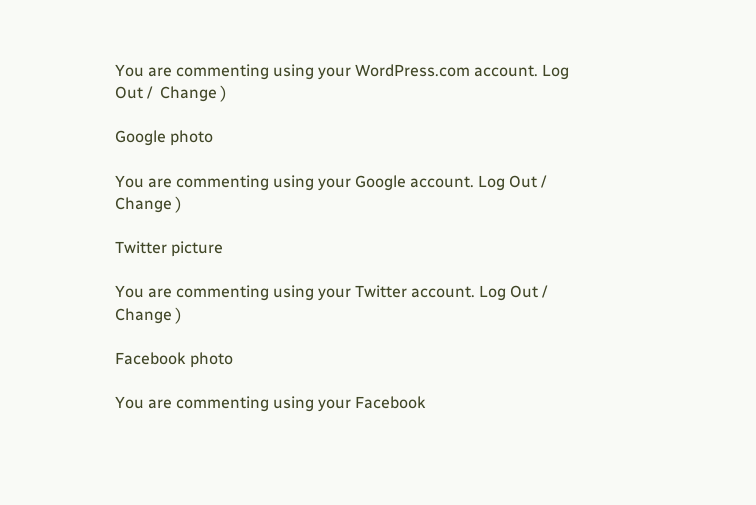You are commenting using your WordPress.com account. Log Out /  Change )

Google photo

You are commenting using your Google account. Log Out /  Change )

Twitter picture

You are commenting using your Twitter account. Log Out /  Change )

Facebook photo

You are commenting using your Facebook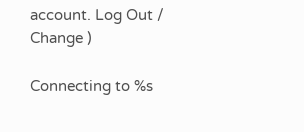account. Log Out /  Change )

Connecting to %s